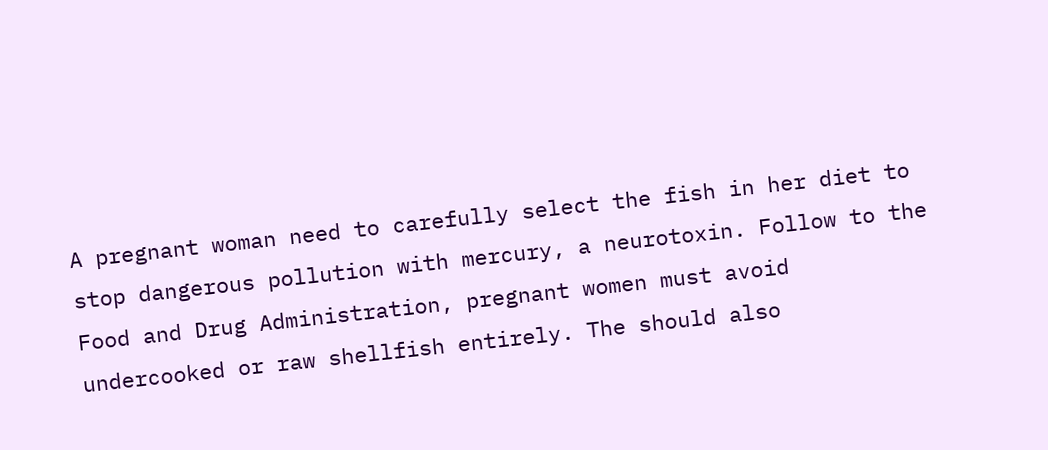A pregnant woman need to carefully select the fish in her diet to stop dangerous pollution with mercury, a neurotoxin. Follow to the Food and Drug Administration, pregnant women must avoid undercooked or raw shellfish entirely. The should also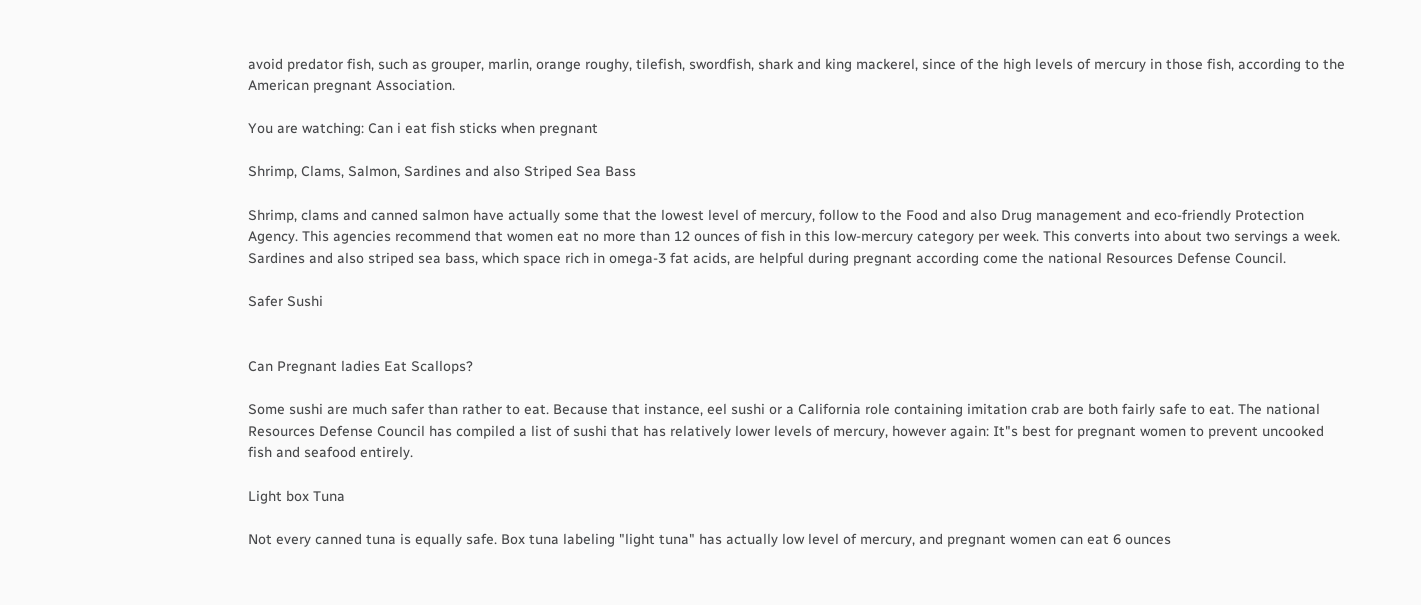avoid predator fish, such as grouper, marlin, orange roughy, tilefish, swordfish, shark and king mackerel, since of the high levels of mercury in those fish, according to the American pregnant Association.

You are watching: Can i eat fish sticks when pregnant

Shrimp, Clams, Salmon, Sardines and also Striped Sea Bass

Shrimp, clams and canned salmon have actually some that the lowest level of mercury, follow to the Food and also Drug management and eco-friendly Protection Agency. This agencies recommend that women eat no more than 12 ounces of fish in this low-mercury category per week. This converts into about two servings a week. Sardines and also striped sea bass, which space rich in omega-3 fat acids, are helpful during pregnant according come the national Resources Defense Council.

Safer Sushi


Can Pregnant ladies Eat Scallops?

Some sushi are much safer than rather to eat. Because that instance, eel sushi or a California role containing imitation crab are both fairly safe to eat. The national Resources Defense Council has compiled a list of sushi that has relatively lower levels of mercury, however again: It"s best for pregnant women to prevent uncooked fish and seafood entirely.

Light box Tuna

Not every canned tuna is equally safe. Box tuna labeling "light tuna" has actually low level of mercury, and pregnant women can eat 6 ounces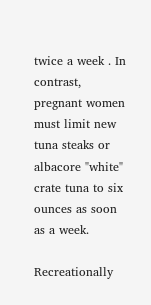twice a week . In contrast, pregnant women must limit new tuna steaks or albacore "white" crate tuna to six ounces as soon as a week.

Recreationally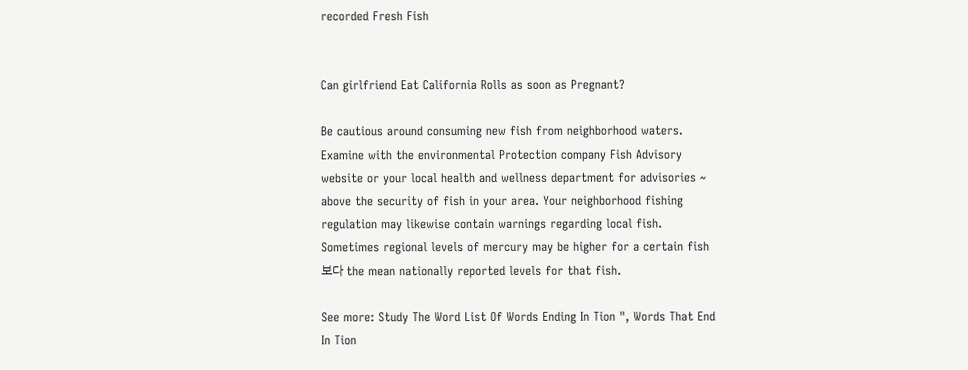recorded Fresh Fish


Can girlfriend Eat California Rolls as soon as Pregnant?

Be cautious around consuming new fish from neighborhood waters. Examine with the environmental Protection company Fish Advisory website or your local health and wellness department for advisories ~ above the security of fish in your area. Your neighborhood fishing regulation may likewise contain warnings regarding local fish. Sometimes regional levels of mercury may be higher for a certain fish 보다 the mean nationally reported levels for that fish.

See more: Study The Word List Of Words Ending In Tion ", Words That End In Tion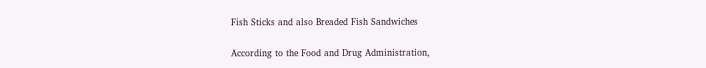Fish Sticks and also Breaded Fish Sandwiches

According to the Food and Drug Administration,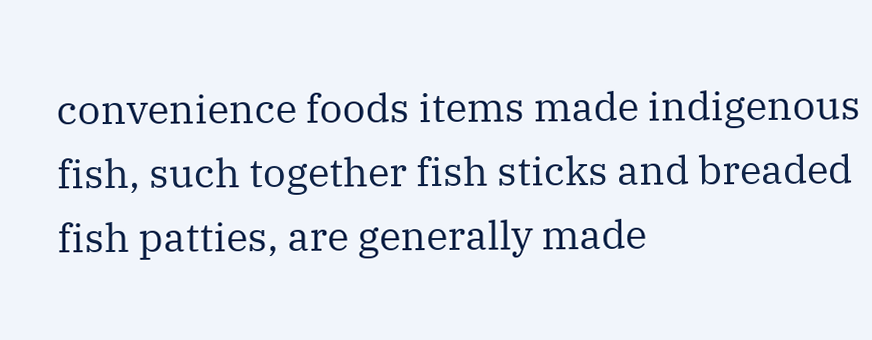convenience foods items made indigenous fish, such together fish sticks and breaded fish patties, are generally made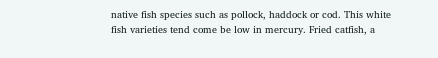native fish species such as pollock, haddock or cod. This white fish varieties tend come be low in mercury. Fried catfish, a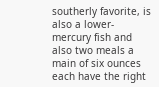southerly favorite, is also a lower-mercury fish and also two meals a main of six ounces each have the right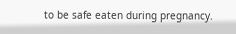to be safe eaten during pregnancy.